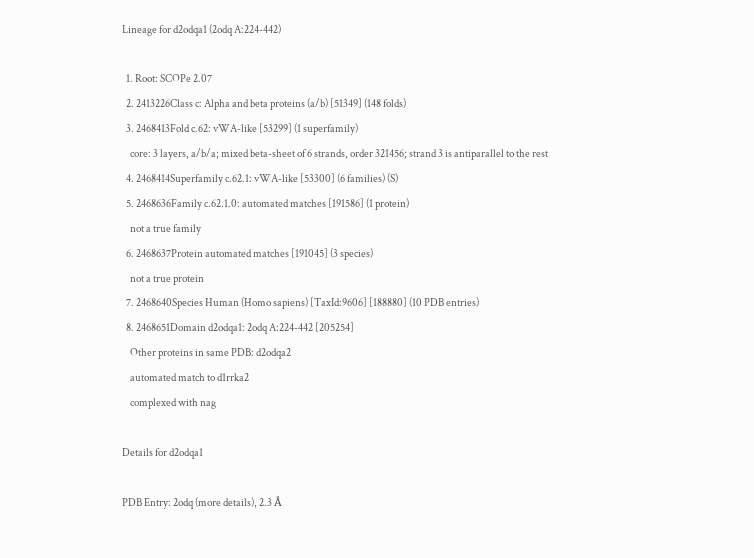Lineage for d2odqa1 (2odq A:224-442)

  1. Root: SCOPe 2.07
  2. 2413226Class c: Alpha and beta proteins (a/b) [51349] (148 folds)
  3. 2468413Fold c.62: vWA-like [53299] (1 superfamily)
    core: 3 layers, a/b/a; mixed beta-sheet of 6 strands, order 321456; strand 3 is antiparallel to the rest
  4. 2468414Superfamily c.62.1: vWA-like [53300] (6 families) (S)
  5. 2468636Family c.62.1.0: automated matches [191586] (1 protein)
    not a true family
  6. 2468637Protein automated matches [191045] (3 species)
    not a true protein
  7. 2468640Species Human (Homo sapiens) [TaxId:9606] [188880] (10 PDB entries)
  8. 2468651Domain d2odqa1: 2odq A:224-442 [205254]
    Other proteins in same PDB: d2odqa2
    automated match to d1rrka2
    complexed with nag

Details for d2odqa1

PDB Entry: 2odq (more details), 2.3 Å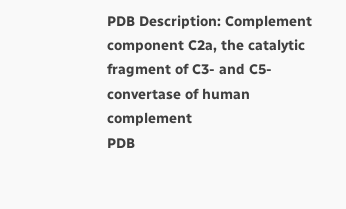PDB Description: Complement component C2a, the catalytic fragment of C3- and C5-convertase of human complement
PDB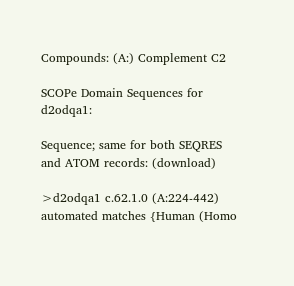Compounds: (A:) Complement C2

SCOPe Domain Sequences for d2odqa1:

Sequence; same for both SEQRES and ATOM records: (download)

>d2odqa1 c.62.1.0 (A:224-442) automated matches {Human (Homo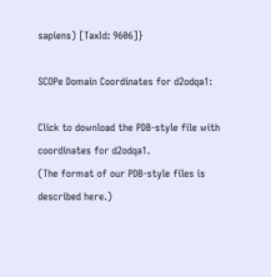sapiens) [TaxId: 9606]}

SCOPe Domain Coordinates for d2odqa1:

Click to download the PDB-style file with coordinates for d2odqa1.
(The format of our PDB-style files is described here.)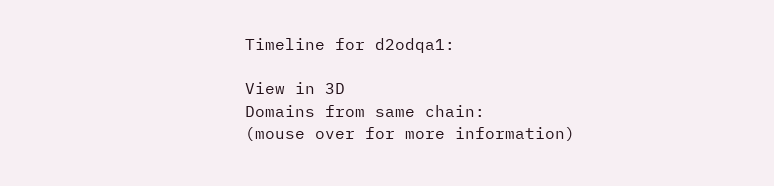Timeline for d2odqa1:

View in 3D
Domains from same chain:
(mouse over for more information)